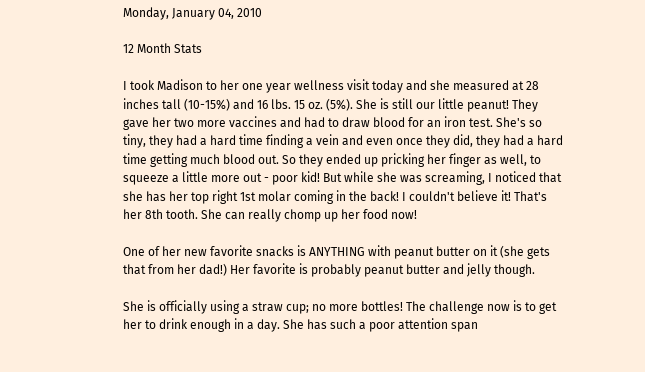Monday, January 04, 2010

12 Month Stats

I took Madison to her one year wellness visit today and she measured at 28 inches tall (10-15%) and 16 lbs. 15 oz. (5%). She is still our little peanut! They gave her two more vaccines and had to draw blood for an iron test. She's so tiny, they had a hard time finding a vein and even once they did, they had a hard time getting much blood out. So they ended up pricking her finger as well, to squeeze a little more out - poor kid! But while she was screaming, I noticed that she has her top right 1st molar coming in the back! I couldn't believe it! That's her 8th tooth. She can really chomp up her food now!

One of her new favorite snacks is ANYTHING with peanut butter on it (she gets that from her dad!) Her favorite is probably peanut butter and jelly though.

She is officially using a straw cup; no more bottles! The challenge now is to get her to drink enough in a day. She has such a poor attention span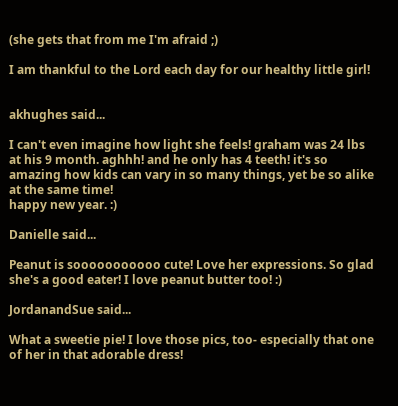(she gets that from me I'm afraid ;)

I am thankful to the Lord each day for our healthy little girl!


akhughes said...

I can't even imagine how light she feels! graham was 24 lbs at his 9 month. aghhh! and he only has 4 teeth! it's so amazing how kids can vary in so many things, yet be so alike at the same time!
happy new year. :)

Danielle said...

Peanut is sooooooooooo cute! Love her expressions. So glad she's a good eater! I love peanut butter too! :)

JordanandSue said...

What a sweetie pie! I love those pics, too- especially that one of her in that adorable dress!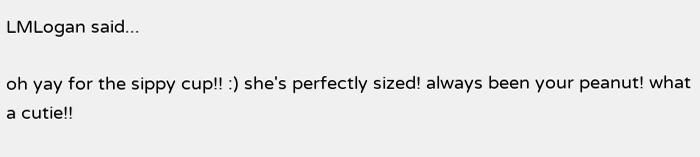LMLogan said...

oh yay for the sippy cup!! :) she's perfectly sized! always been your peanut! what a cutie!!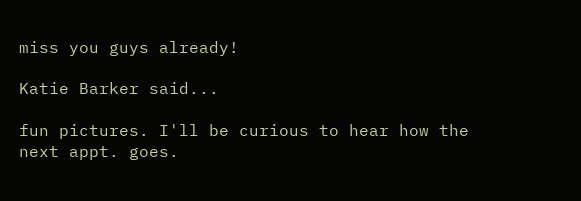miss you guys already!

Katie Barker said...

fun pictures. I'll be curious to hear how the next appt. goes.